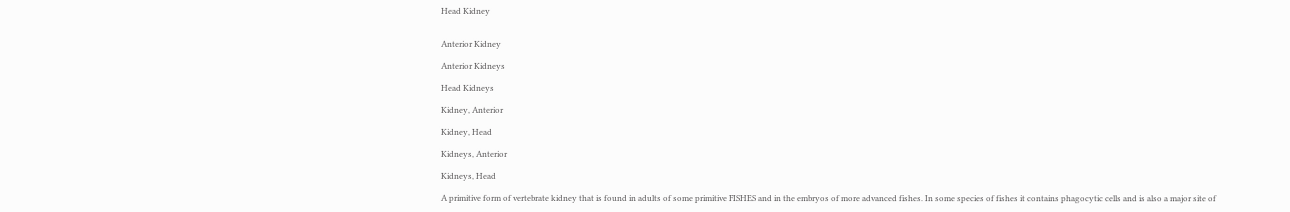Head Kidney


Anterior Kidney

Anterior Kidneys

Head Kidneys

Kidney, Anterior

Kidney, Head

Kidneys, Anterior

Kidneys, Head

A primitive form of vertebrate kidney that is found in adults of some primitive FISHES and in the embryos of more advanced fishes. In some species of fishes it contains phagocytic cells and is also a major site of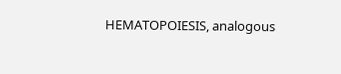HEMATOPOIESIS, analogous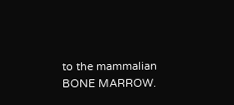to the mammalian BONE MARROW.